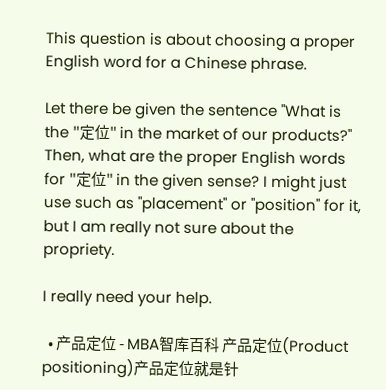This question is about choosing a proper English word for a Chinese phrase.

Let there be given the sentence "What is the "定位" in the market of our products?" Then, what are the proper English words for "定位" in the given sense? I might just use such as "placement" or "position" for it, but I am really not sure about the propriety.

I really need your help.

  • 产品定位 - MBA智库百科 产品定位(Product positioning)产品定位就是针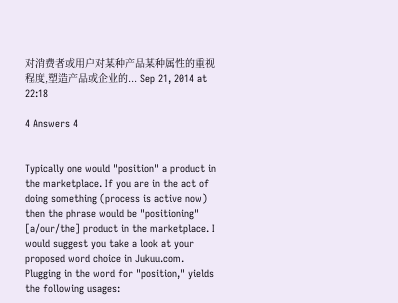对消费者或用户对某种产品某种属性的重视程度,塑造产品或企业的... Sep 21, 2014 at 22:18

4 Answers 4


Typically one would "position" a product in the marketplace. If you are in the act of doing something (process is active now) then the phrase would be "positioning" [a/our/the] product in the marketplace. I would suggest you take a look at your proposed word choice in Jukuu.com. Plugging in the word for "position," yields the following usages: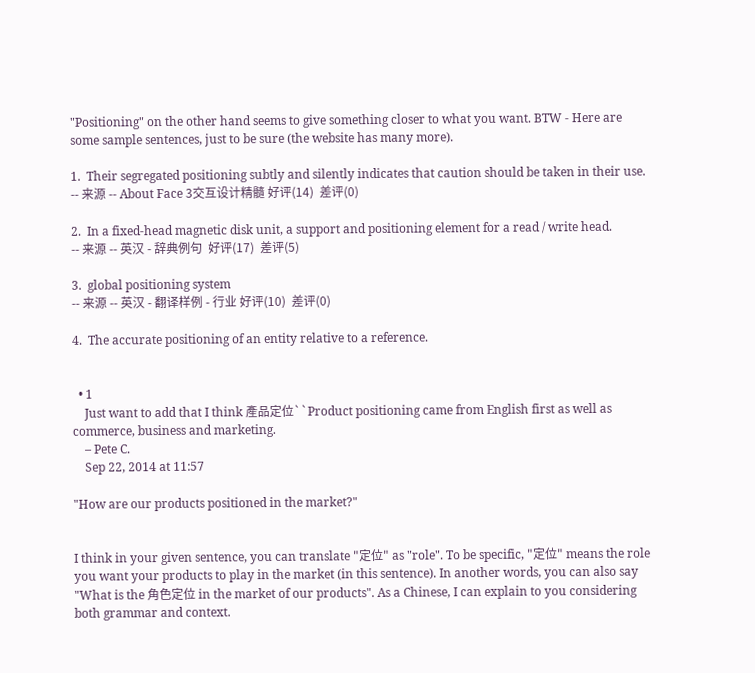"Positioning" on the other hand seems to give something closer to what you want. BTW - Here are some sample sentences, just to be sure (the website has many more).

1.  Their segregated positioning subtly and silently indicates that caution should be taken in their use.
-- 来源 -- About Face 3交互设计精髓 好评(14)  差评(0)

2.  In a fixed-head magnetic disk unit, a support and positioning element for a read / write head.
-- 来源 -- 英汉 - 辞典例句  好评(17)  差评(5)

3.  global positioning system
-- 来源 -- 英汉 - 翻译样例 - 行业 好评(10)  差评(0)

4.  The accurate positioning of an entity relative to a reference.


  • 1
    Just want to add that I think 產品定位``Product positioning came from English first as well as commerce, business and marketing.
    – Pete C.
    Sep 22, 2014 at 11:57

"How are our products positioned in the market?"


I think in your given sentence, you can translate "定位" as "role". To be specific, "定位" means the role you want your products to play in the market (in this sentence). In another words, you can also say "What is the 角色定位 in the market of our products". As a Chinese, I can explain to you considering both grammar and context.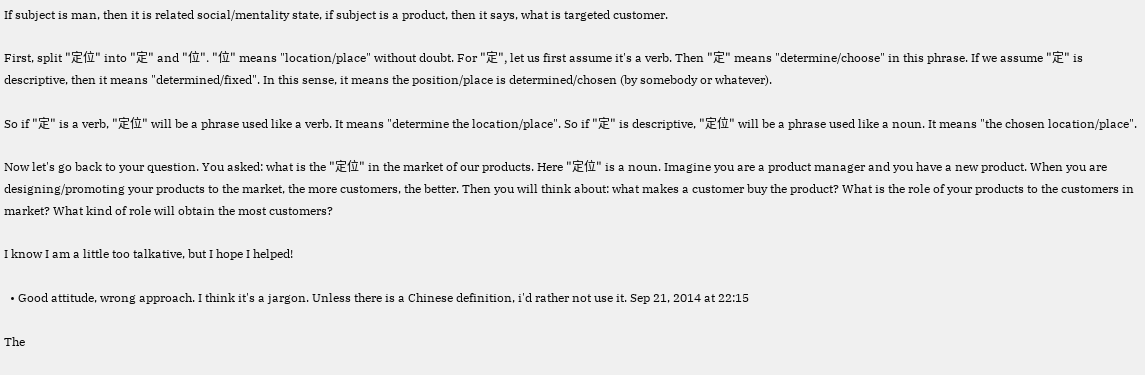If subject is man, then it is related social/mentality state, if subject is a product, then it says, what is targeted customer.

First, split "定位" into "定" and "位". "位" means "location/place" without doubt. For "定", let us first assume it's a verb. Then "定" means "determine/choose" in this phrase. If we assume "定" is descriptive, then it means "determined/fixed". In this sense, it means the position/place is determined/chosen (by somebody or whatever).

So if "定" is a verb, "定位" will be a phrase used like a verb. It means "determine the location/place". So if "定" is descriptive, "定位" will be a phrase used like a noun. It means "the chosen location/place".

Now let's go back to your question. You asked: what is the "定位" in the market of our products. Here "定位" is a noun. Imagine you are a product manager and you have a new product. When you are designing/promoting your products to the market, the more customers, the better. Then you will think about: what makes a customer buy the product? What is the role of your products to the customers in market? What kind of role will obtain the most customers?

I know I am a little too talkative, but I hope I helped!

  • Good attitude, wrong approach. I think it's a jargon. Unless there is a Chinese definition, i'd rather not use it. Sep 21, 2014 at 22:15

The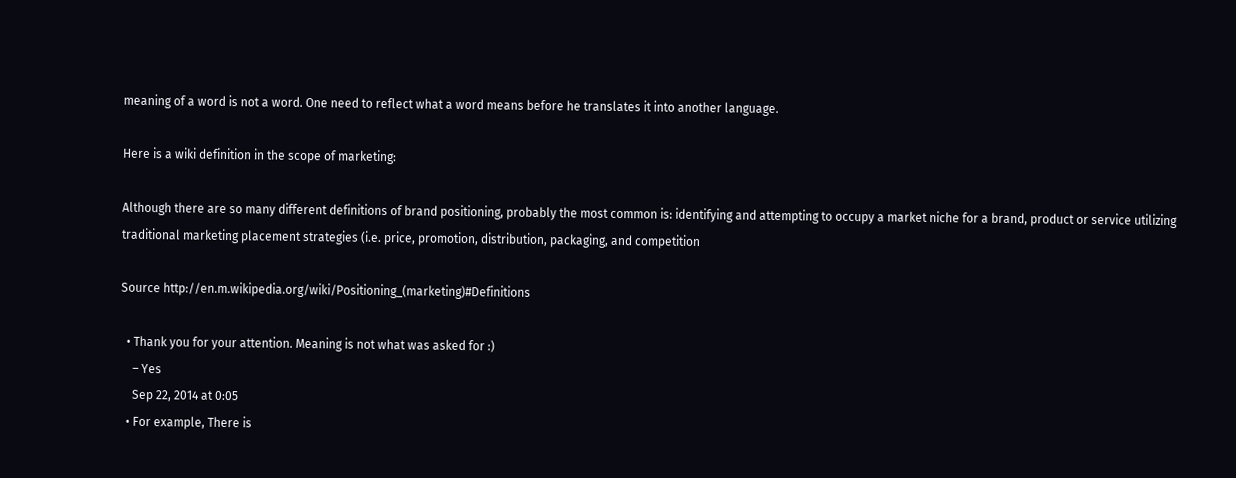meaning of a word is not a word. One need to reflect what a word means before he translates it into another language.

Here is a wiki definition in the scope of marketing:

Although there are so many different definitions of brand positioning, probably the most common is: identifying and attempting to occupy a market niche for a brand, product or service utilizing traditional marketing placement strategies (i.e. price, promotion, distribution, packaging, and competition

Source http://en.m.wikipedia.org/wiki/Positioning_(marketing)#Definitions

  • Thank you for your attention. Meaning is not what was asked for :)
    – Yes
    Sep 22, 2014 at 0:05
  • For example, There is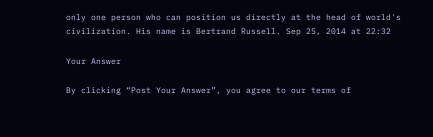only one person who can position us directly at the head of world's civilization. His name is Bertrand Russell. Sep 25, 2014 at 22:32

Your Answer

By clicking “Post Your Answer”, you agree to our terms of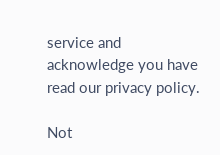service and acknowledge you have read our privacy policy.

Not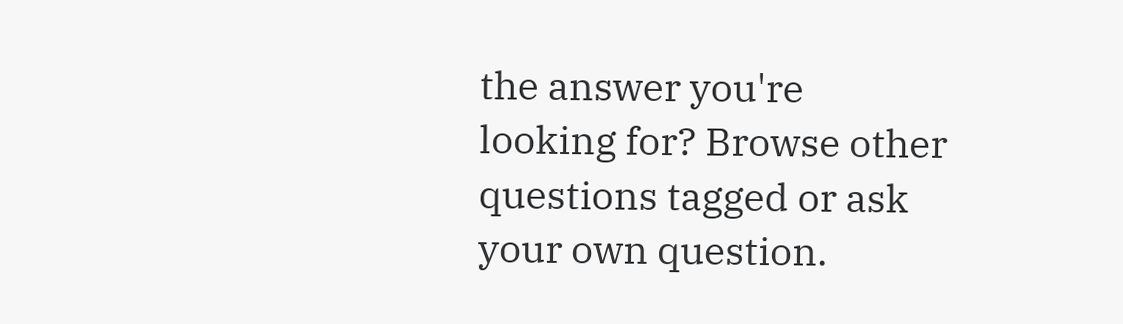the answer you're looking for? Browse other questions tagged or ask your own question.